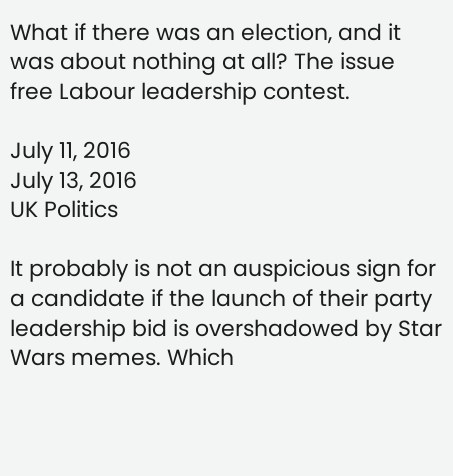What if there was an election, and it was about nothing at all? The issue free Labour leadership contest.

July 11, 2016
July 13, 2016
UK Politics

It probably is not an auspicious sign for a candidate if the launch of their party leadership bid is overshadowed by Star Wars memes. Which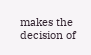makes the decision of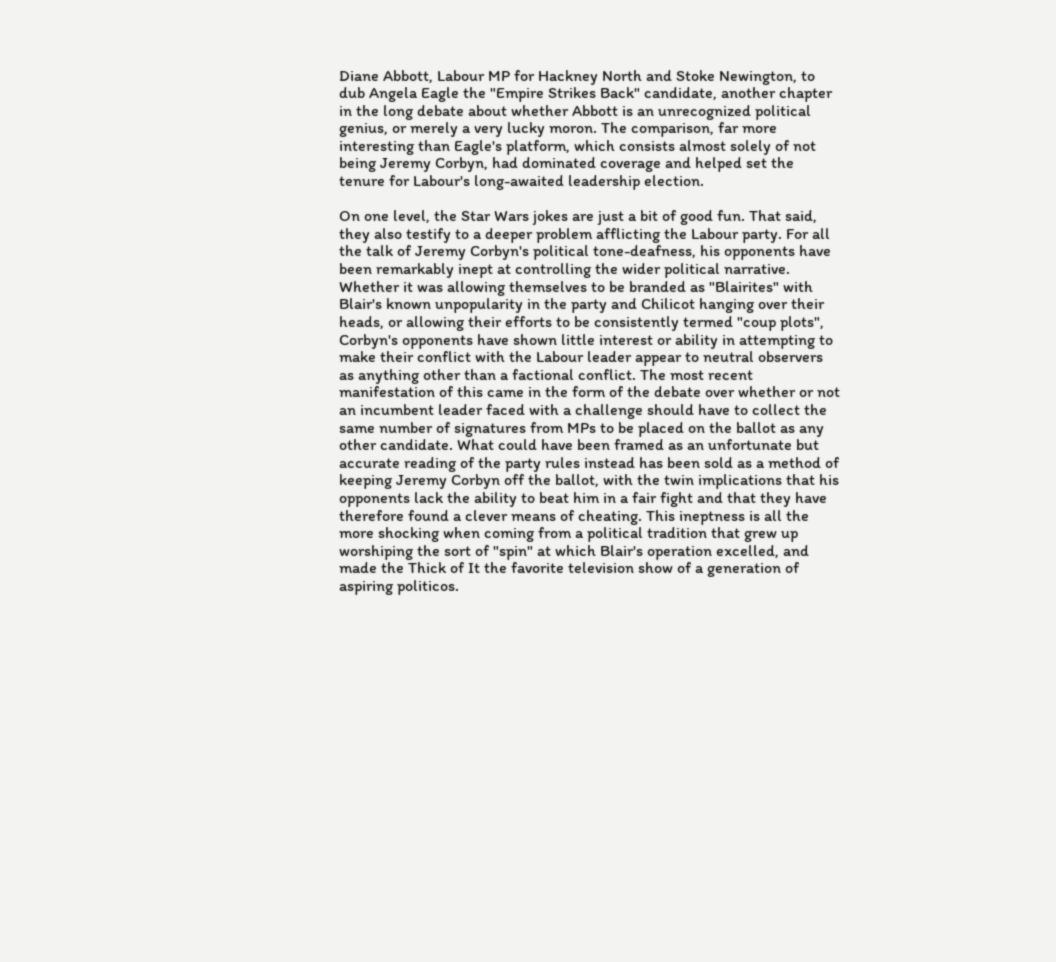Diane Abbott, Labour MP for Hackney North and Stoke Newington, to dub Angela Eagle the "Empire Strikes Back" candidate, another chapter in the long debate about whether Abbott is an unrecognized political genius, or merely a very lucky moron. The comparison, far more interesting than Eagle's platform, which consists almost solely of not being Jeremy Corbyn, had dominated coverage and helped set the tenure for Labour's long-awaited leadership election.

On one level, the Star Wars jokes are just a bit of good fun. That said, they also testify to a deeper problem afflicting the Labour party. For all the talk of Jeremy Corbyn's political tone-deafness, his opponents have been remarkably inept at controlling the wider political narrative. Whether it was allowing themselves to be branded as "Blairites" with Blair's known unpopularity in the party and Chilicot hanging over their heads, or allowing their efforts to be consistently termed "coup plots", Corbyn's opponents have shown little interest or ability in attempting to make their conflict with the Labour leader appear to neutral observers as anything other than a factional conflict. The most recent manifestation of this came in the form of the debate over whether or not an incumbent leader faced with a challenge should have to collect the same number of signatures from MPs to be placed on the ballot as any other candidate. What could have been framed as an unfortunate but accurate reading of the party rules instead has been sold as a method of keeping Jeremy Corbyn off the ballot, with the twin implications that his opponents lack the ability to beat him in a fair fight and that they have therefore found a clever means of cheating. This ineptness is all the more shocking when coming from a political tradition that grew up worshiping the sort of "spin" at which Blair's operation excelled, and made the Thick of It the favorite television show of a generation of aspiring politicos.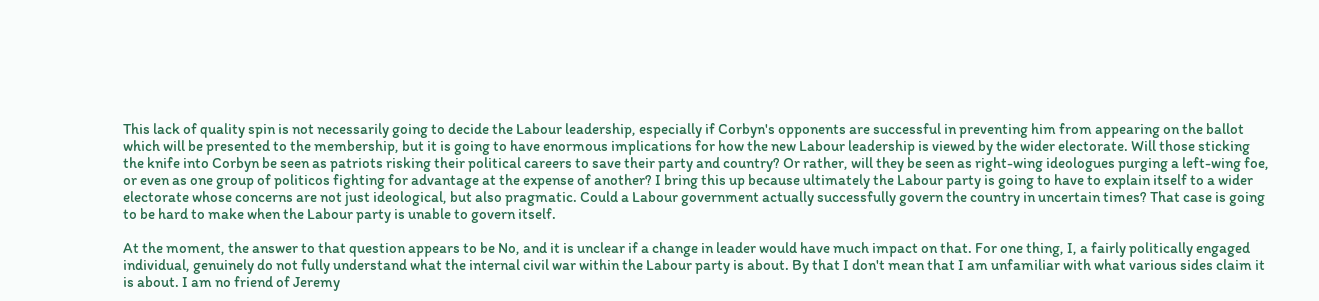This lack of quality spin is not necessarily going to decide the Labour leadership, especially if Corbyn's opponents are successful in preventing him from appearing on the ballot which will be presented to the membership, but it is going to have enormous implications for how the new Labour leadership is viewed by the wider electorate. Will those sticking the knife into Corbyn be seen as patriots risking their political careers to save their party and country? Or rather, will they be seen as right-wing ideologues purging a left-wing foe, or even as one group of politicos fighting for advantage at the expense of another? I bring this up because ultimately the Labour party is going to have to explain itself to a wider electorate whose concerns are not just ideological, but also pragmatic. Could a Labour government actually successfully govern the country in uncertain times? That case is going to be hard to make when the Labour party is unable to govern itself.

At the moment, the answer to that question appears to be No, and it is unclear if a change in leader would have much impact on that. For one thing, I, a fairly politically engaged individual, genuinely do not fully understand what the internal civil war within the Labour party is about. By that I don't mean that I am unfamiliar with what various sides claim it is about. I am no friend of Jeremy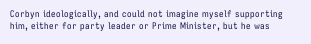Corbyn ideologically, and could not imagine myself supporting him, either for party leader or Prime Minister, but he was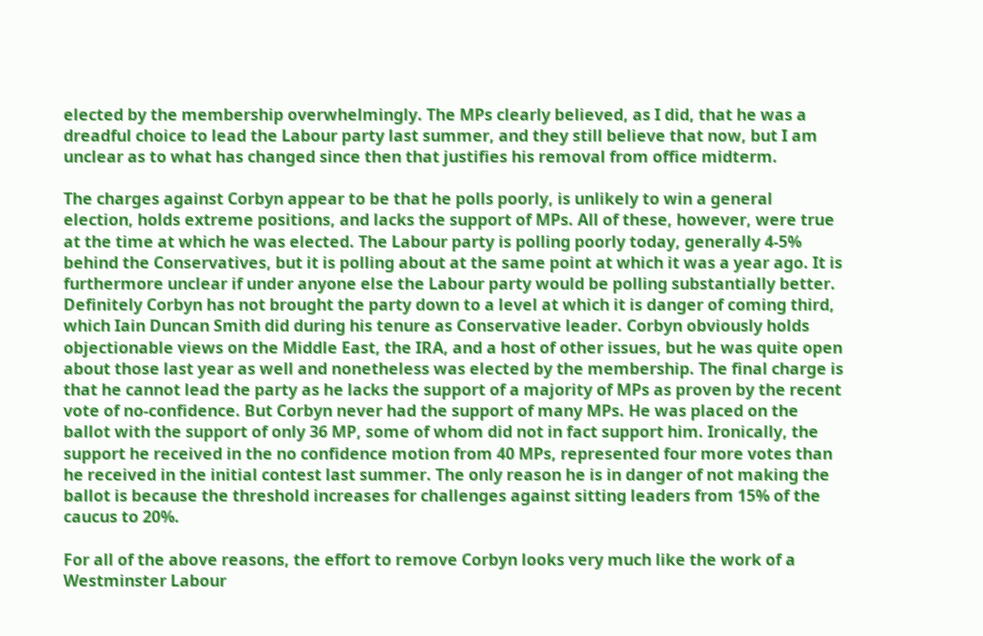elected by the membership overwhelmingly. The MPs clearly believed, as I did, that he was a dreadful choice to lead the Labour party last summer, and they still believe that now, but I am unclear as to what has changed since then that justifies his removal from office midterm.

The charges against Corbyn appear to be that he polls poorly, is unlikely to win a general election, holds extreme positions, and lacks the support of MPs. All of these, however, were true at the time at which he was elected. The Labour party is polling poorly today, generally 4-5% behind the Conservatives, but it is polling about at the same point at which it was a year ago. It is furthermore unclear if under anyone else the Labour party would be polling substantially better. Definitely Corbyn has not brought the party down to a level at which it is danger of coming third, which Iain Duncan Smith did during his tenure as Conservative leader. Corbyn obviously holds objectionable views on the Middle East, the IRA, and a host of other issues, but he was quite open about those last year as well and nonetheless was elected by the membership. The final charge is that he cannot lead the party as he lacks the support of a majority of MPs as proven by the recent vote of no-confidence. But Corbyn never had the support of many MPs. He was placed on the ballot with the support of only 36 MP, some of whom did not in fact support him. Ironically, the support he received in the no confidence motion from 40 MPs, represented four more votes than he received in the initial contest last summer. The only reason he is in danger of not making the ballot is because the threshold increases for challenges against sitting leaders from 15% of the caucus to 20%.

For all of the above reasons, the effort to remove Corbyn looks very much like the work of a Westminster Labour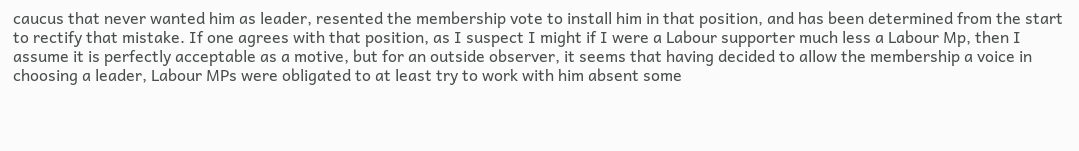caucus that never wanted him as leader, resented the membership vote to install him in that position, and has been determined from the start to rectify that mistake. If one agrees with that position, as I suspect I might if I were a Labour supporter much less a Labour Mp, then I assume it is perfectly acceptable as a motive, but for an outside observer, it seems that having decided to allow the membership a voice in choosing a leader, Labour MPs were obligated to at least try to work with him absent some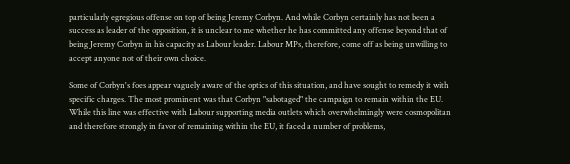particularly egregious offense on top of being Jeremy Corbyn. And while Corbyn certainly has not been a success as leader of the opposition, it is unclear to me whether he has committed any offense beyond that of being Jeremy Corbyn in his capacity as Labour leader. Labour MPs, therefore, come off as being unwilling to accept anyone not of their own choice.

Some of Corbyn's foes appear vaguely aware of the optics of this situation, and have sought to remedy it with specific charges. The most prominent was that Corbyn "sabotaged" the campaign to remain within the EU. While this line was effective with Labour supporting media outlets which overwhelmingly were cosmopolitan and therefore strongly in favor of remaining within the EU, it faced a number of problems,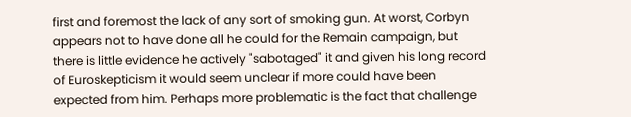first and foremost the lack of any sort of smoking gun. At worst, Corbyn appears not to have done all he could for the Remain campaign, but there is little evidence he actively "sabotaged" it and given his long record of Euroskepticism it would seem unclear if more could have been expected from him. Perhaps more problematic is the fact that challenge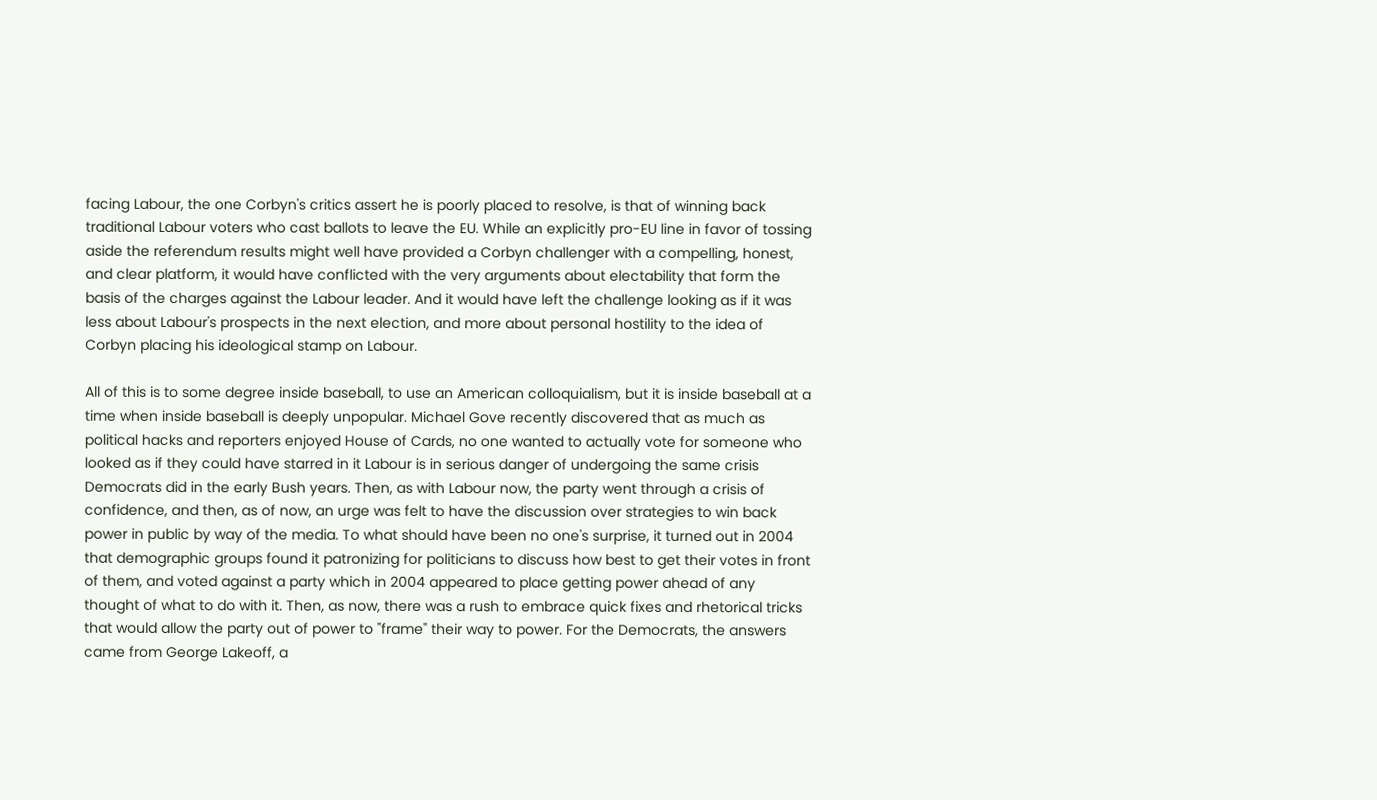facing Labour, the one Corbyn's critics assert he is poorly placed to resolve, is that of winning back traditional Labour voters who cast ballots to leave the EU. While an explicitly pro-EU line in favor of tossing aside the referendum results might well have provided a Corbyn challenger with a compelling, honest, and clear platform, it would have conflicted with the very arguments about electability that form the basis of the charges against the Labour leader. And it would have left the challenge looking as if it was less about Labour's prospects in the next election, and more about personal hostility to the idea of Corbyn placing his ideological stamp on Labour.

All of this is to some degree inside baseball, to use an American colloquialism, but it is inside baseball at a time when inside baseball is deeply unpopular. Michael Gove recently discovered that as much as political hacks and reporters enjoyed House of Cards, no one wanted to actually vote for someone who looked as if they could have starred in it Labour is in serious danger of undergoing the same crisis Democrats did in the early Bush years. Then, as with Labour now, the party went through a crisis of confidence, and then, as of now, an urge was felt to have the discussion over strategies to win back power in public by way of the media. To what should have been no one's surprise, it turned out in 2004 that demographic groups found it patronizing for politicians to discuss how best to get their votes in front of them, and voted against a party which in 2004 appeared to place getting power ahead of any thought of what to do with it. Then, as now, there was a rush to embrace quick fixes and rhetorical tricks that would allow the party out of power to "frame" their way to power. For the Democrats, the answers came from George Lakeoff, a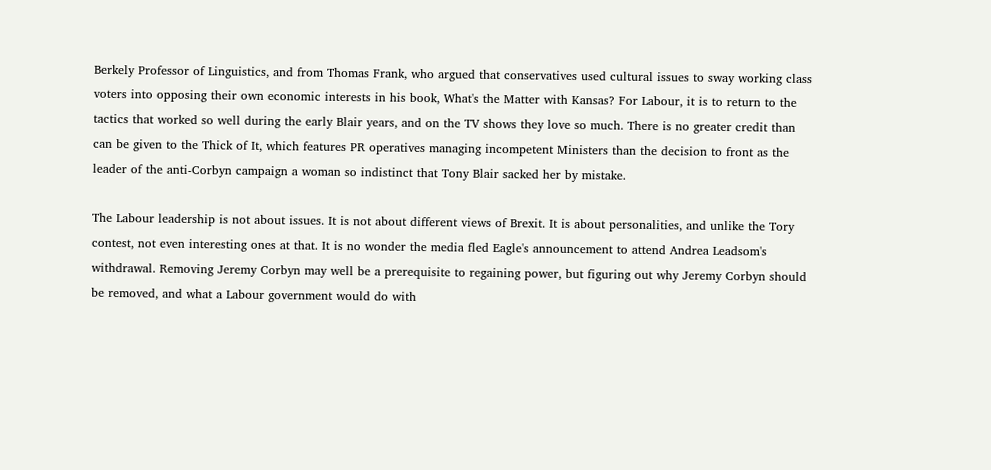Berkely Professor of Linguistics, and from Thomas Frank, who argued that conservatives used cultural issues to sway working class voters into opposing their own economic interests in his book, What's the Matter with Kansas? For Labour, it is to return to the tactics that worked so well during the early Blair years, and on the TV shows they love so much. There is no greater credit than can be given to the Thick of It, which features PR operatives managing incompetent Ministers than the decision to front as the leader of the anti-Corbyn campaign a woman so indistinct that Tony Blair sacked her by mistake.

The Labour leadership is not about issues. It is not about different views of Brexit. It is about personalities, and unlike the Tory contest, not even interesting ones at that. It is no wonder the media fled Eagle's announcement to attend Andrea Leadsom's withdrawal. Removing Jeremy Corbyn may well be a prerequisite to regaining power, but figuring out why Jeremy Corbyn should be removed, and what a Labour government would do with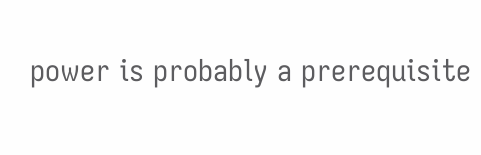power is probably a prerequisite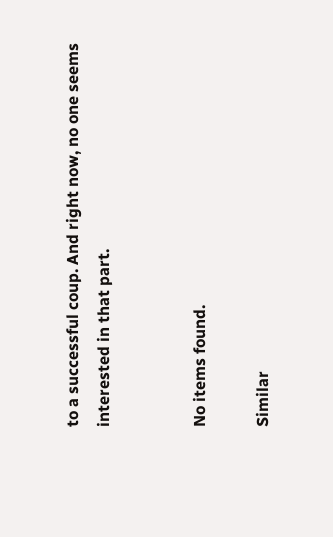to a successful coup. And right now, no one seems interested in that part.


No items found.

Similar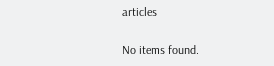articles

No items found.